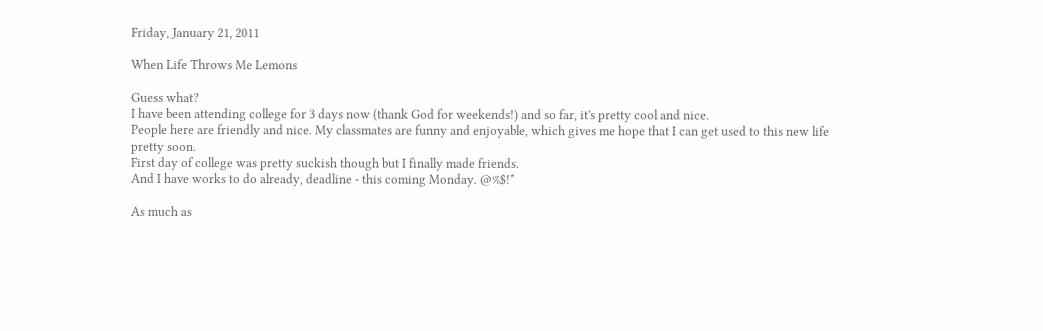Friday, January 21, 2011

When Life Throws Me Lemons

Guess what?
I have been attending college for 3 days now (thank God for weekends!) and so far, it's pretty cool and nice.
People here are friendly and nice. My classmates are funny and enjoyable, which gives me hope that I can get used to this new life pretty soon.
First day of college was pretty suckish though but I finally made friends.
And I have works to do already, deadline - this coming Monday. @%$!*

As much as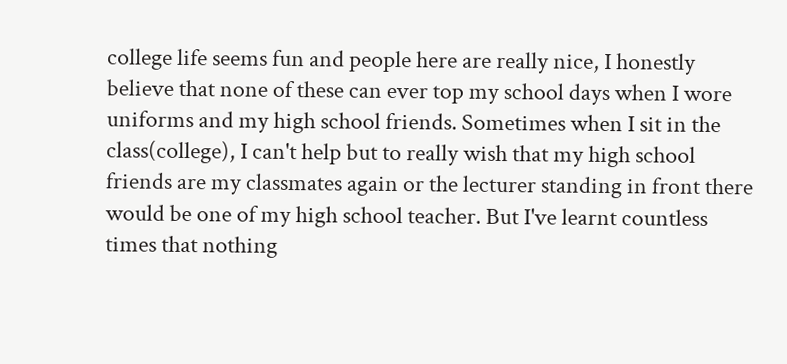college life seems fun and people here are really nice, I honestly believe that none of these can ever top my school days when I wore uniforms and my high school friends. Sometimes when I sit in the class(college), I can't help but to really wish that my high school friends are my classmates again or the lecturer standing in front there would be one of my high school teacher. But I've learnt countless times that nothing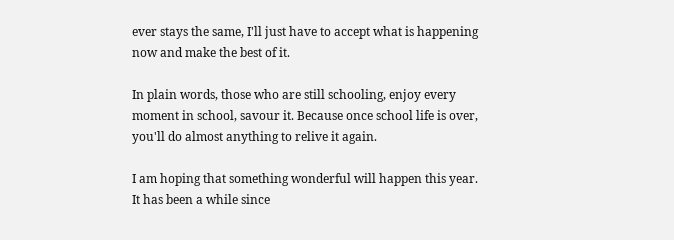ever stays the same, I'll just have to accept what is happening now and make the best of it.

In plain words, those who are still schooling, enjoy every moment in school, savour it. Because once school life is over, you'll do almost anything to relive it again.

I am hoping that something wonderful will happen this year. It has been a while since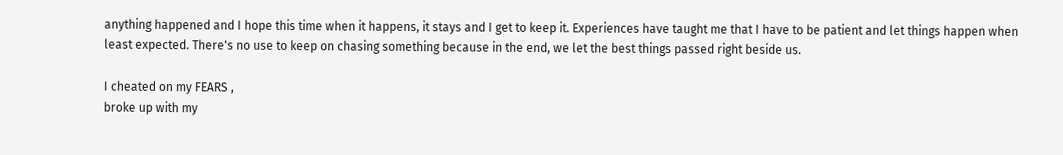anything happened and I hope this time when it happens, it stays and I get to keep it. Experiences have taught me that I have to be patient and let things happen when least expected. There's no use to keep on chasing something because in the end, we let the best things passed right beside us.

I cheated on my FEARS ,
broke up with my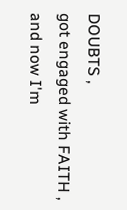DOUBTS ,
got engaged with FAITH ,
and now I'm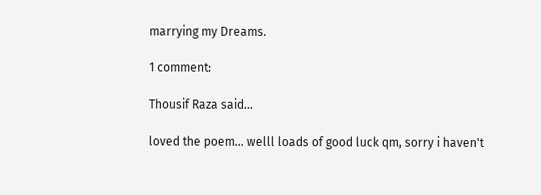marrying my Dreams.

1 comment:

Thousif Raza said...

loved the poem... welll loads of good luck qm, sorry i haven't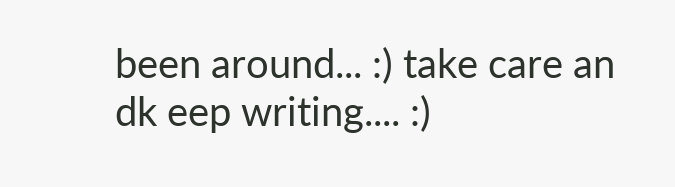been around... :) take care an dk eep writing.... :)